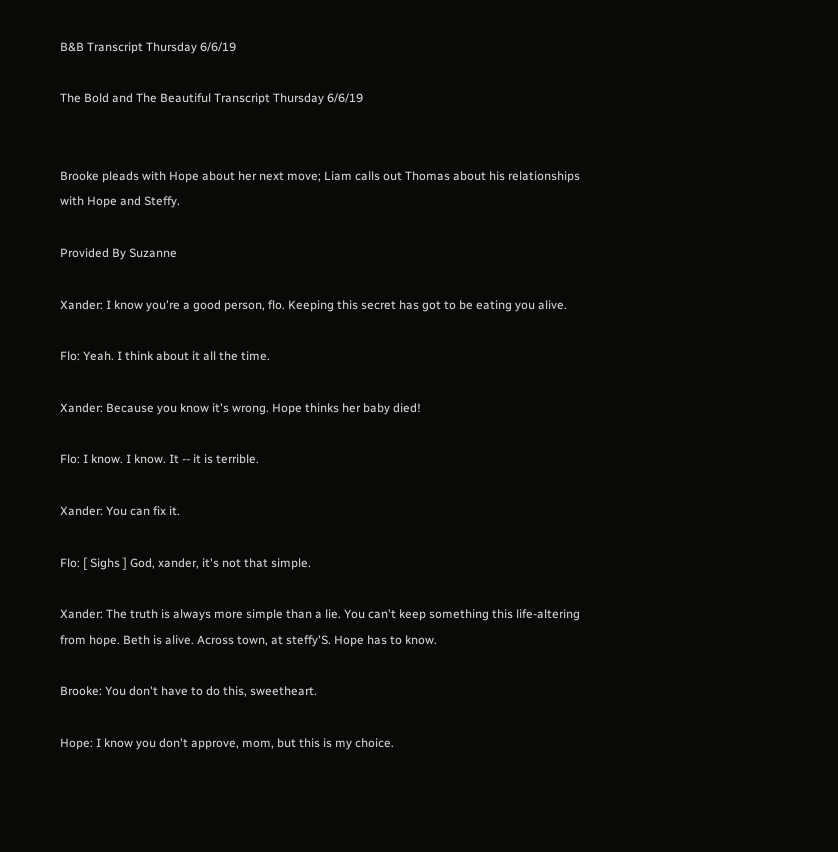B&B Transcript Thursday 6/6/19

The Bold and The Beautiful Transcript Thursday 6/6/19


Brooke pleads with Hope about her next move; Liam calls out Thomas about his relationships with Hope and Steffy.

Provided By Suzanne

Xander: I know you're a good person, flo. Keeping this secret has got to be eating you alive.

Flo: Yeah. I think about it all the time.

Xander: Because you know it's wrong. Hope thinks her baby died!

Flo: I know. I know. It -- it is terrible.

Xander: You can fix it.

Flo: [ Sighs ] God, xander, it's not that simple.

Xander: The truth is always more simple than a lie. You can't keep something this life-altering from hope. Beth is alive. Across town, at steffy'S. Hope has to know.

Brooke: You don't have to do this, sweetheart.

Hope: I know you don't approve, mom, but this is my choice.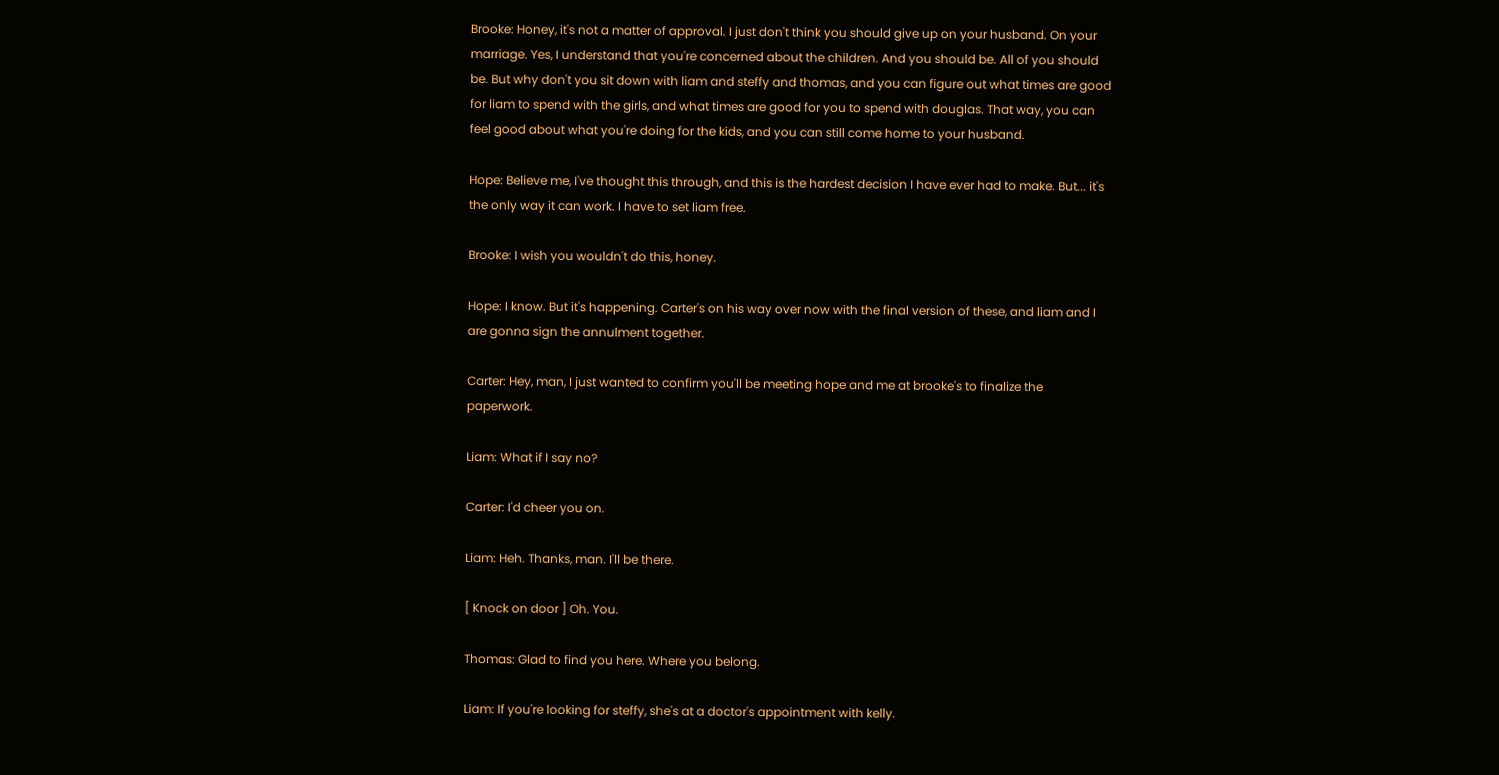Brooke: Honey, it's not a matter of approval. I just don't think you should give up on your husband. On your marriage. Yes, I understand that you're concerned about the children. And you should be. All of you should be. But why don't you sit down with liam and steffy and thomas, and you can figure out what times are good for liam to spend with the girls, and what times are good for you to spend with douglas. That way, you can feel good about what you're doing for the kids, and you can still come home to your husband.

Hope: Believe me, I've thought this through, and this is the hardest decision I have ever had to make. But... it's the only way it can work. I have to set liam free.

Brooke: I wish you wouldn't do this, honey.

Hope: I know. But it's happening. Carter's on his way over now with the final version of these, and liam and I are gonna sign the annulment together.

Carter: Hey, man, I just wanted to confirm you'll be meeting hope and me at brooke's to finalize the paperwork.

Liam: What if I say no?

Carter: I'd cheer you on.

Liam: Heh. Thanks, man. I'll be there.

[ Knock on door ] Oh. You.

Thomas: Glad to find you here. Where you belong.

Liam: If you're looking for steffy, she's at a doctor's appointment with kelly.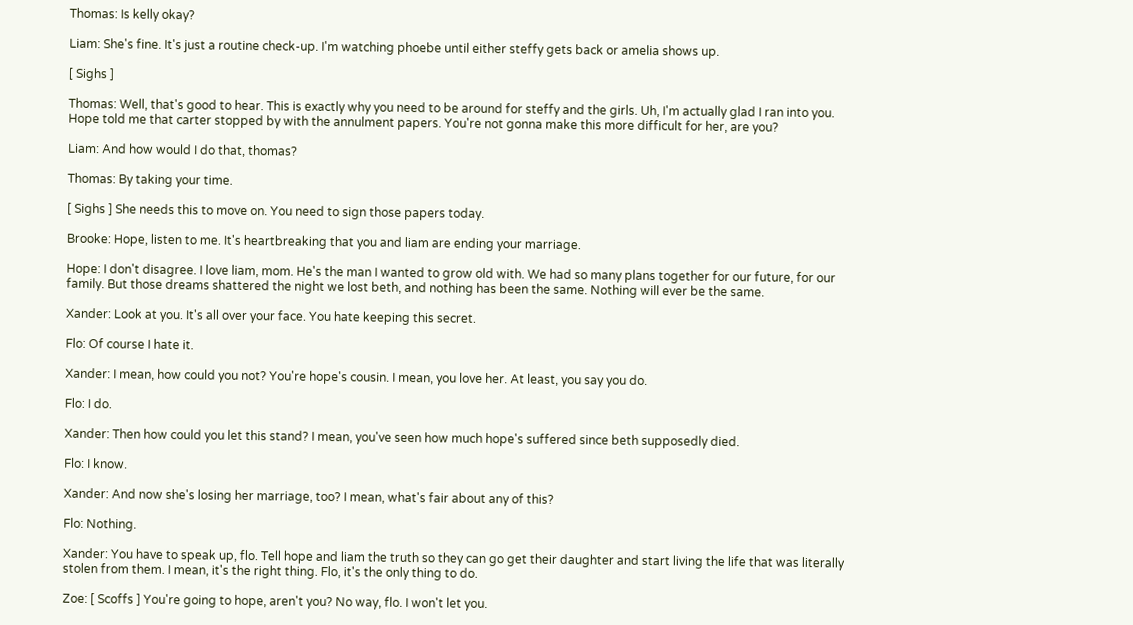Thomas: Is kelly okay?

Liam: She's fine. It's just a routine check-up. I'm watching phoebe until either steffy gets back or amelia shows up.

[ Sighs ]

Thomas: Well, that's good to hear. This is exactly why you need to be around for steffy and the girls. Uh, I'm actually glad I ran into you. Hope told me that carter stopped by with the annulment papers. You're not gonna make this more difficult for her, are you?

Liam: And how would I do that, thomas?

Thomas: By taking your time.

[ Sighs ] She needs this to move on. You need to sign those papers today.

Brooke: Hope, listen to me. It's heartbreaking that you and liam are ending your marriage.

Hope: I don't disagree. I love liam, mom. He's the man I wanted to grow old with. We had so many plans together for our future, for our family. But those dreams shattered the night we lost beth, and nothing has been the same. Nothing will ever be the same.

Xander: Look at you. It's all over your face. You hate keeping this secret.

Flo: Of course I hate it.

Xander: I mean, how could you not? You're hope's cousin. I mean, you love her. At least, you say you do.

Flo: I do.

Xander: Then how could you let this stand? I mean, you've seen how much hope's suffered since beth supposedly died.

Flo: I know.

Xander: And now she's losing her marriage, too? I mean, what's fair about any of this?

Flo: Nothing.

Xander: You have to speak up, flo. Tell hope and liam the truth so they can go get their daughter and start living the life that was literally stolen from them. I mean, it's the right thing. Flo, it's the only thing to do.

Zoe: [ Scoffs ] You're going to hope, aren't you? No way, flo. I won't let you.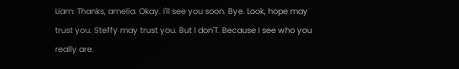Liam: Thanks, amelia. Okay. I'll see you soon. Bye. Look, hope may trust you. Steffy may trust you. But I don'T. Because I see who you really are.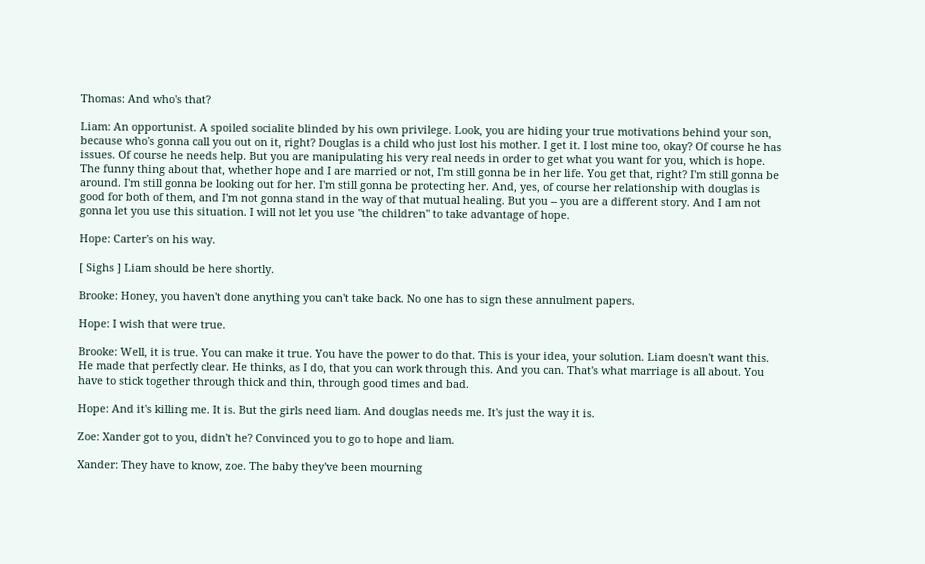Thomas: And who's that?

Liam: An opportunist. A spoiled socialite blinded by his own privilege. Look, you are hiding your true motivations behind your son, because who's gonna call you out on it, right? Douglas is a child who just lost his mother. I get it. I lost mine too, okay? Of course he has issues. Of course he needs help. But you are manipulating his very real needs in order to get what you want for you, which is hope. The funny thing about that, whether hope and I are married or not, I'm still gonna be in her life. You get that, right? I'm still gonna be around. I'm still gonna be looking out for her. I'm still gonna be protecting her. And, yes, of course her relationship with douglas is good for both of them, and I'm not gonna stand in the way of that mutual healing. But you -- you are a different story. And I am not gonna let you use this situation. I will not let you use "the children" to take advantage of hope.

Hope: Carter's on his way.

[ Sighs ] Liam should be here shortly.

Brooke: Honey, you haven't done anything you can't take back. No one has to sign these annulment papers.

Hope: I wish that were true.

Brooke: Well, it is true. You can make it true. You have the power to do that. This is your idea, your solution. Liam doesn't want this. He made that perfectly clear. He thinks, as I do, that you can work through this. And you can. That's what marriage is all about. You have to stick together through thick and thin, through good times and bad.

Hope: And it's killing me. It is. But the girls need liam. And douglas needs me. It's just the way it is.

Zoe: Xander got to you, didn't he? Convinced you to go to hope and liam.

Xander: They have to know, zoe. The baby they've been mourning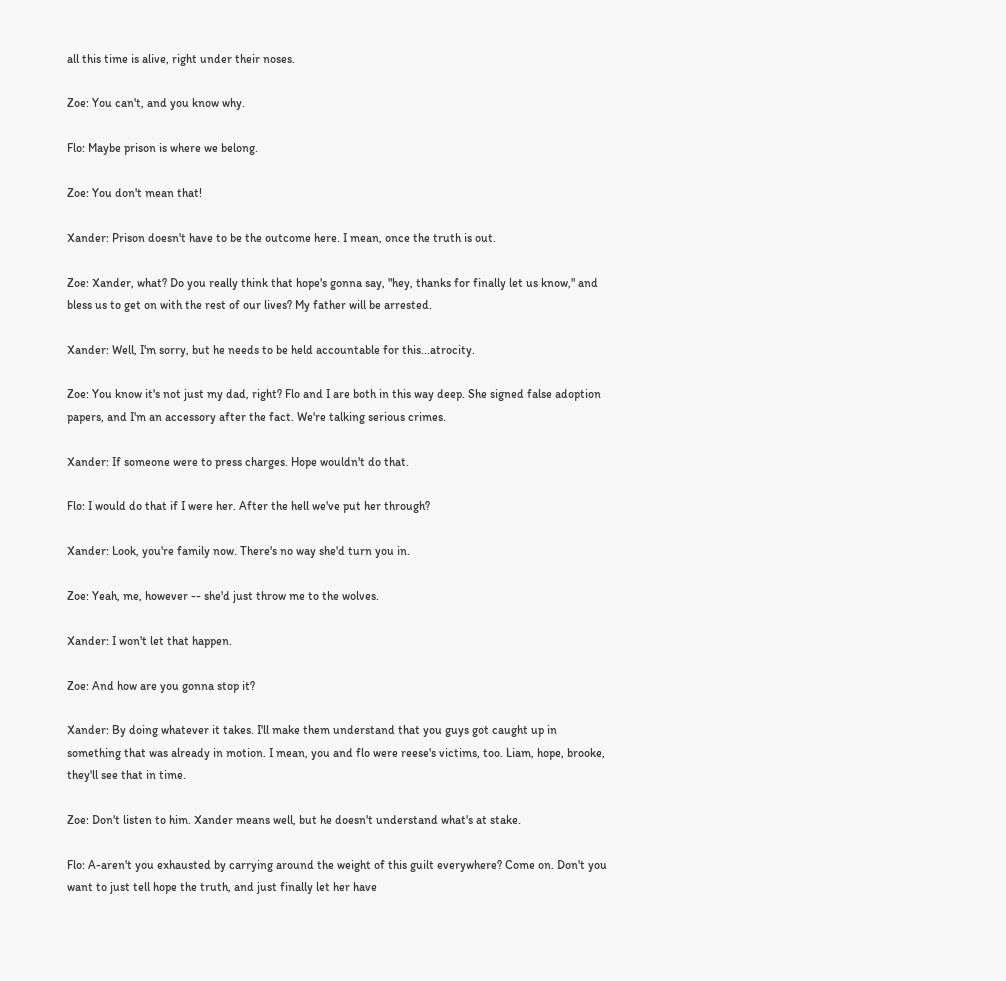all this time is alive, right under their noses.

Zoe: You can't, and you know why.

Flo: Maybe prison is where we belong.

Zoe: You don't mean that!

Xander: Prison doesn't have to be the outcome here. I mean, once the truth is out.

Zoe: Xander, what? Do you really think that hope's gonna say, "hey, thanks for finally let us know," and bless us to get on with the rest of our lives? My father will be arrested.

Xander: Well, I'm sorry, but he needs to be held accountable for this...atrocity.

Zoe: You know it's not just my dad, right? Flo and I are both in this way deep. She signed false adoption papers, and I'm an accessory after the fact. We're talking serious crimes.

Xander: If someone were to press charges. Hope wouldn't do that.

Flo: I would do that if I were her. After the hell we've put her through?

Xander: Look, you're family now. There's no way she'd turn you in.

Zoe: Yeah, me, however -- she'd just throw me to the wolves.

Xander: I won't let that happen.

Zoe: And how are you gonna stop it?

Xander: By doing whatever it takes. I'll make them understand that you guys got caught up in something that was already in motion. I mean, you and flo were reese's victims, too. Liam, hope, brooke, they'll see that in time.

Zoe: Don't listen to him. Xander means well, but he doesn't understand what's at stake.

Flo: A-aren't you exhausted by carrying around the weight of this guilt everywhere? Come on. Don't you want to just tell hope the truth, and just finally let her have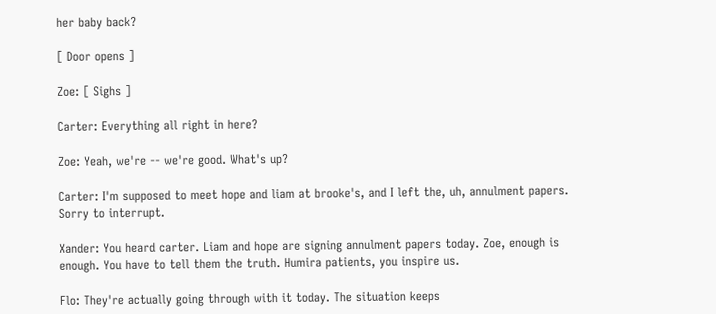her baby back?

[ Door opens ]

Zoe: [ Sighs ]

Carter: Everything all right in here?

Zoe: Yeah, we're -- we're good. What's up?

Carter: I'm supposed to meet hope and liam at brooke's, and I left the, uh, annulment papers. Sorry to interrupt.

Xander: You heard carter. Liam and hope are signing annulment papers today. Zoe, enough is enough. You have to tell them the truth. Humira patients, you inspire us.

Flo: They're actually going through with it today. The situation keeps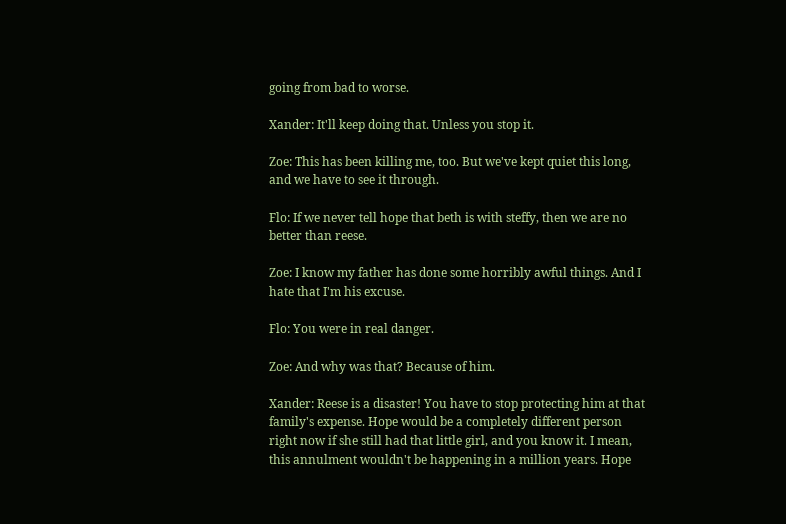going from bad to worse.

Xander: It'll keep doing that. Unless you stop it.

Zoe: This has been killing me, too. But we've kept quiet this long, and we have to see it through.

Flo: If we never tell hope that beth is with steffy, then we are no better than reese.

Zoe: I know my father has done some horribly awful things. And I hate that I'm his excuse.

Flo: You were in real danger.

Zoe: And why was that? Because of him.

Xander: Reese is a disaster! You have to stop protecting him at that family's expense. Hope would be a completely different person right now if she still had that little girl, and you know it. I mean, this annulment wouldn't be happening in a million years. Hope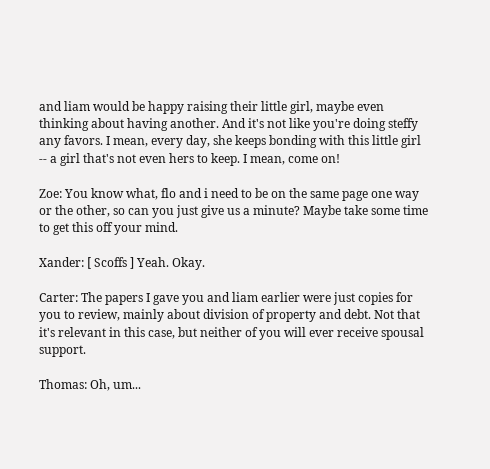and liam would be happy raising their little girl, maybe even thinking about having another. And it's not like you're doing steffy any favors. I mean, every day, she keeps bonding with this little girl -- a girl that's not even hers to keep. I mean, come on!

Zoe: You know what, flo and i need to be on the same page one way or the other, so can you just give us a minute? Maybe take some time to get this off your mind.

Xander: [ Scoffs ] Yeah. Okay.

Carter: The papers I gave you and liam earlier were just copies for you to review, mainly about division of property and debt. Not that it's relevant in this case, but neither of you will ever receive spousal support.

Thomas: Oh, um...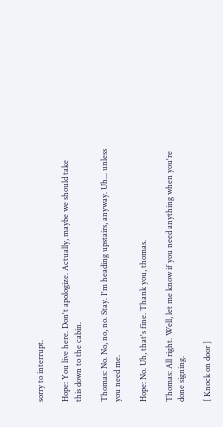sorry to interrupt.

Hope: You live here. Don't apologize. Actually, maybe we should take this down to the cabin.

Thomas: No. No, no, no. Stay. I'm heading upstairs, anyway. Uh... unless you need me.

Hope: No. Uh, that's fine. Thank you, thomas.

Thomas: All right. Well, let me know if you need anything when you're done signing.

[ Knock on door ]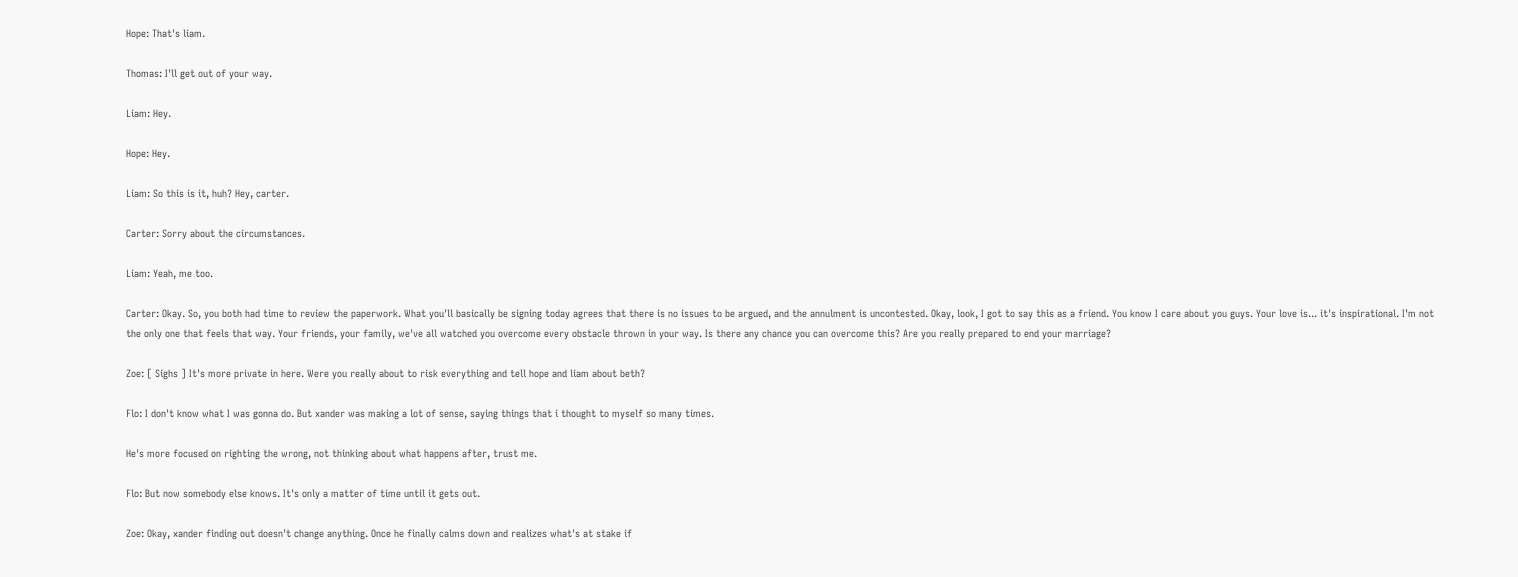Hope: That's liam.

Thomas: I'll get out of your way.

Liam: Hey.

Hope: Hey.

Liam: So this is it, huh? Hey, carter.

Carter: Sorry about the circumstances.

Liam: Yeah, me too.

Carter: Okay. So, you both had time to review the paperwork. What you'll basically be signing today agrees that there is no issues to be argued, and the annulment is uncontested. Okay, look, I got to say this as a friend. You know I care about you guys. Your love is... it's inspirational. I'm not the only one that feels that way. Your friends, your family, we've all watched you overcome every obstacle thrown in your way. Is there any chance you can overcome this? Are you really prepared to end your marriage?

Zoe: [ Sighs ] It's more private in here. Were you really about to risk everything and tell hope and liam about beth?

Flo: I don't know what I was gonna do. But xander was making a lot of sense, saying things that i thought to myself so many times.

He's more focused on righting the wrong, not thinking about what happens after, trust me.

Flo: But now somebody else knows. It's only a matter of time until it gets out.

Zoe: Okay, xander finding out doesn't change anything. Once he finally calms down and realizes what's at stake if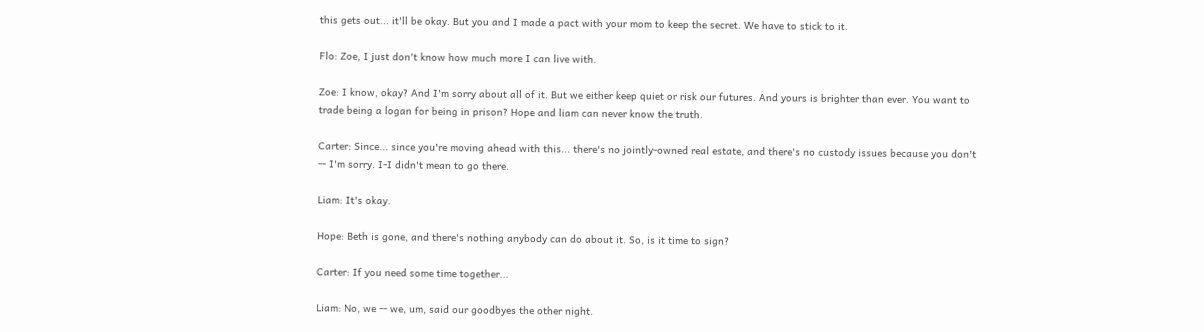this gets out... it'll be okay. But you and I made a pact with your mom to keep the secret. We have to stick to it.

Flo: Zoe, I just don't know how much more I can live with.

Zoe: I know, okay? And I'm sorry about all of it. But we either keep quiet or risk our futures. And yours is brighter than ever. You want to trade being a logan for being in prison? Hope and liam can never know the truth.

Carter: Since... since you're moving ahead with this... there's no jointly-owned real estate, and there's no custody issues because you don't -- I'm sorry. I-I didn't mean to go there.

Liam: It's okay.

Hope: Beth is gone, and there's nothing anybody can do about it. So, is it time to sign?

Carter: If you need some time together...

Liam: No, we -- we, um, said our goodbyes the other night.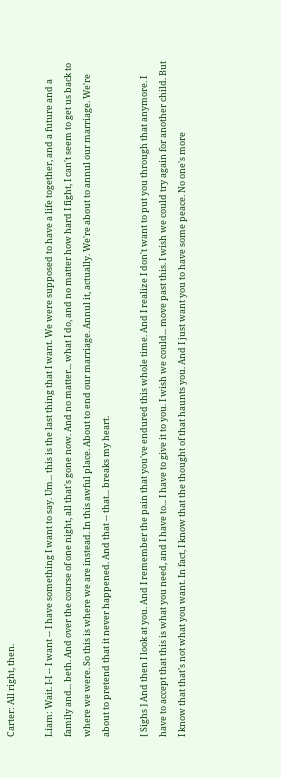Carter: All right, then.

Liam: Wait. I-I -- I want -- I have something I want to say. Um... this is the last thing that I want. We were supposed to have a life together, and a future and a family and... beth. And over the course of one night, all that's gone now. And no matter... what I do, and no matter how hard I fight, I can't seem to get us back to where we were. So this is where we are instead. In this awful place. About to end our marriage. Annul it, actually. We're about to annul our marriage. We're about to pretend that it never happened. And that -- that... breaks my heart.

[ Sighs ] And then I look at you. And I remember the pain that you've endured this whole time. And I realize I don't want to put you through that anymore. I have to accept that this is what you need, and I have to... I have to give it to you. I wish we could... move past this. I wish we could try again for another child. But I know that that's not what you want. In fact, I know that the thought of that haunts you. And I just want you to have some peace. No one's more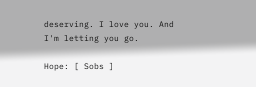deserving. I love you. And I'm letting you go.

Hope: [ Sobs ]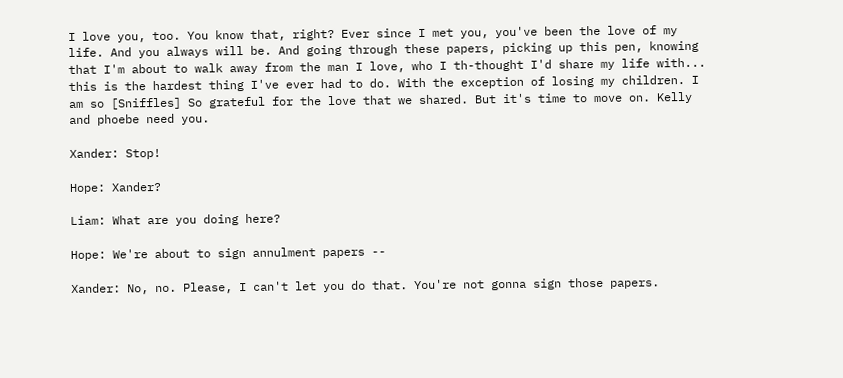I love you, too. You know that, right? Ever since I met you, you've been the love of my life. And you always will be. And going through these papers, picking up this pen, knowing that I'm about to walk away from the man I love, who I th-thought I'd share my life with... this is the hardest thing I've ever had to do. With the exception of losing my children. I am so [Sniffles] So grateful for the love that we shared. But it's time to move on. Kelly and phoebe need you.

Xander: Stop!

Hope: Xander?

Liam: What are you doing here?

Hope: We're about to sign annulment papers --

Xander: No, no. Please, I can't let you do that. You're not gonna sign those papers.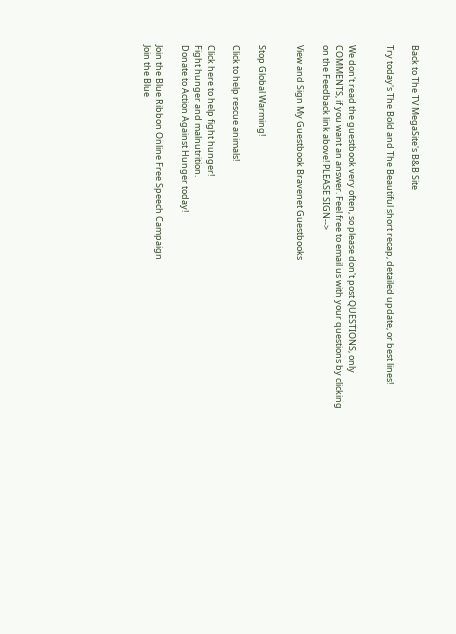Back to The TV MegaSite's B&B Site

Try today's The Bold and The Beautiful short recap, detailed update, or best lines!


We don't read the guestbook very often, so please don't post QUESTIONS, only COMMENTS, if you want an answer. Feel free to email us with your questions by clicking on the Feedback link above! PLEASE SIGN-->

View and Sign My Guestbook Bravenet Guestbooks


Stop Global Warming!

Click to help rescue animals!

Click here to help fight hunger!
Fight hunger and malnutrition.
Donate to Action Against Hunger today!

Join the Blue Ribbon Online Free Speech Campaign
Join the Blue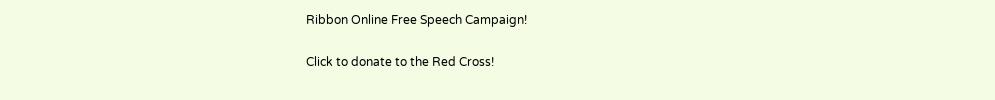Ribbon Online Free Speech Campaign!

Click to donate to the Red Cross!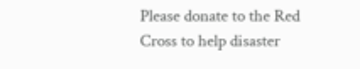Please donate to the Red Cross to help disaster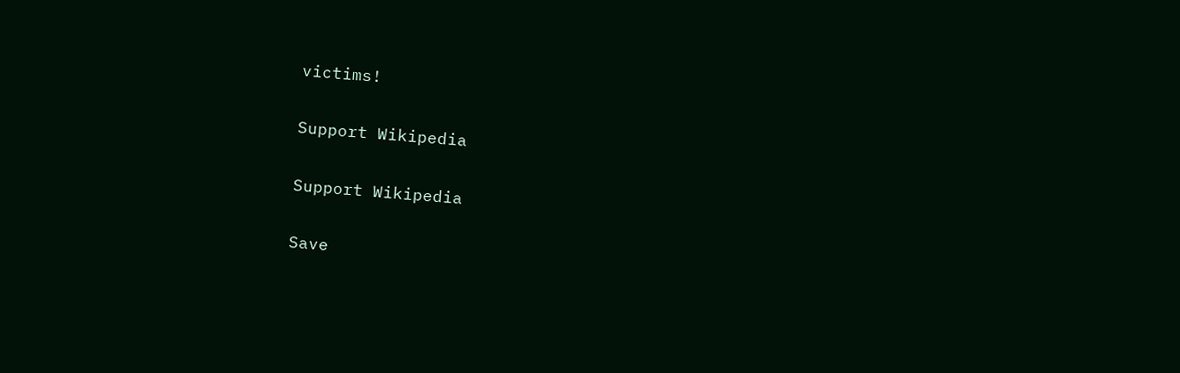victims!

Support Wikipedia

Support Wikipedia

Save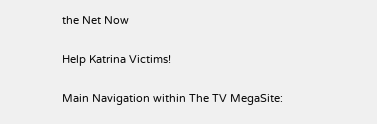the Net Now

Help Katrina Victims!

Main Navigation within The TV MegaSite: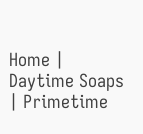Home | Daytime Soaps | Primetime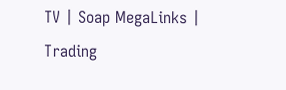TV | Soap MegaLinks | Trading